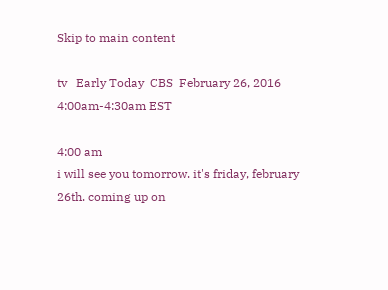Skip to main content

tv   Early Today  CBS  February 26, 2016 4:00am-4:30am EST

4:00 am
i will see you tomorrow. it's friday, february 26th. coming up on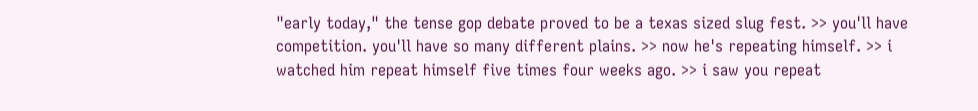"early today," the tense gop debate proved to be a texas sized slug fest. >> you'll have competition. you'll have so many different plains. >> now he's repeating himself. >> i watched him repeat himself five times four weeks ago. >> i saw you repeat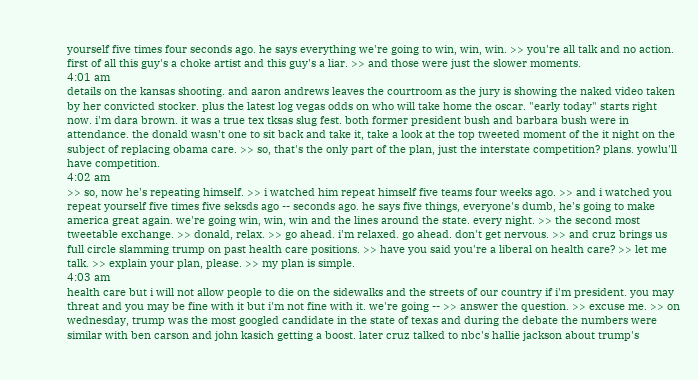yourself five times four seconds ago. he says everything we're going to win, win, win. >> you're all talk and no action. first of all this guy's a choke artist and this guy's a liar. >> and those were just the slower moments.
4:01 am
details on the kansas shooting. and aaron andrews leaves the courtroom as the jury is showing the naked video taken by her convicted stocker. plus the latest log vegas odds on who will take home the oscar. "early today" starts right now. i'm dara brown. it was a true tex tksas slug fest. both former president bush and barbara bush were in attendance. the donald wasn't one to sit back and take it, take a look at the top tweeted moment of the it night on the subject of replacing obama care. >> so, that's the only part of the plan, just the interstate competition? plans. yowlu'll have competition.
4:02 am
>> so, now he's repeating himself. >> i watched him repeat himself five teams four weeks ago. >> and i watched you repeat yourself five times five seksds ago -- seconds ago. he says five things, everyone's dumb, he's going to make america great again. we're going win, win, win and the lines around the state. every night. >> the second most tweetable exchange. >> donald, relax. >> go ahead. i'm relaxed. go ahead. don't get nervous. >> and cruz brings us full circle slamming trump on past health care positions. >> have you said you're a liberal on health care? >> let me talk. >> explain your plan, please. >> my plan is simple.
4:03 am
health care but i will not allow people to die on the sidewalks and the streets of our country if i'm president. you may threat and you may be fine with it but i'm not fine with it. we're going -- >> answer the question. >> excuse me. >> on wednesday, trump was the most googled candidate in the state of texas and during the debate the numbers were similar with ben carson and john kasich getting a boost. later cruz talked to nbc's hallie jackson about trump's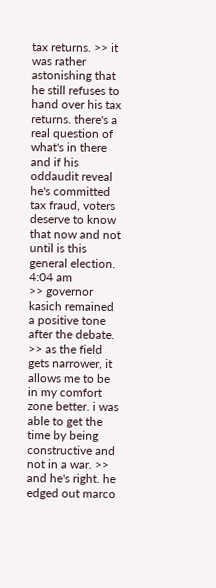tax returns. >> it was rather astonishing that he still refuses to hand over his tax returns. there's a real question of what's in there and if his oddaudit reveal he's committed tax fraud, voters deserve to know that now and not until is this general election.
4:04 am
>> governor kasich remained a positive tone after the debate. >> as the field gets narrower, it allows me to be in my comfort zone better. i was able to get the time by being constructive and not in a war. >> and he's right. he edged out marco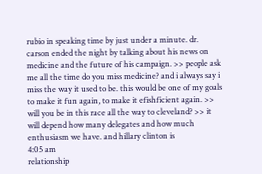rubio in speaking time by just under a minute. dr. carson ended the night by talking about his news on medicine and the future of his campaign. >> people ask me all the time do you miss medicine? and i always say i miss the way it used to be. this would be one of my goals to make it fun again, to make it efishficient again. >> will you be in this race all the way to cleveland? >> it will depend how many delegates and how much enthusiasm we have. and hillary clinton is
4:05 am
relationship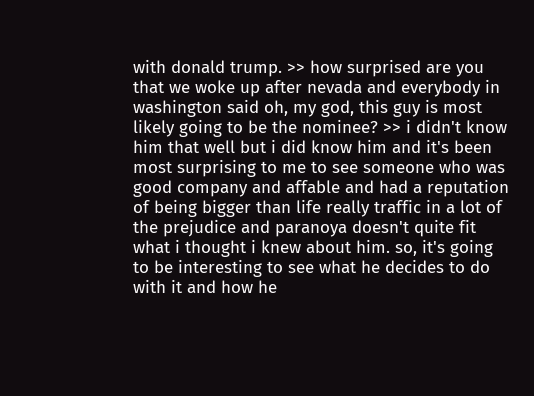with donald trump. >> how surprised are you that we woke up after nevada and everybody in washington said oh, my god, this guy is most likely going to be the nominee? >> i didn't know him that well but i did know him and it's been most surprising to me to see someone who was good company and affable and had a reputation of being bigger than life really traffic in a lot of the prejudice and paranoya doesn't quite fit what i thought i knew about him. so, it's going to be interesting to see what he decides to do with it and how he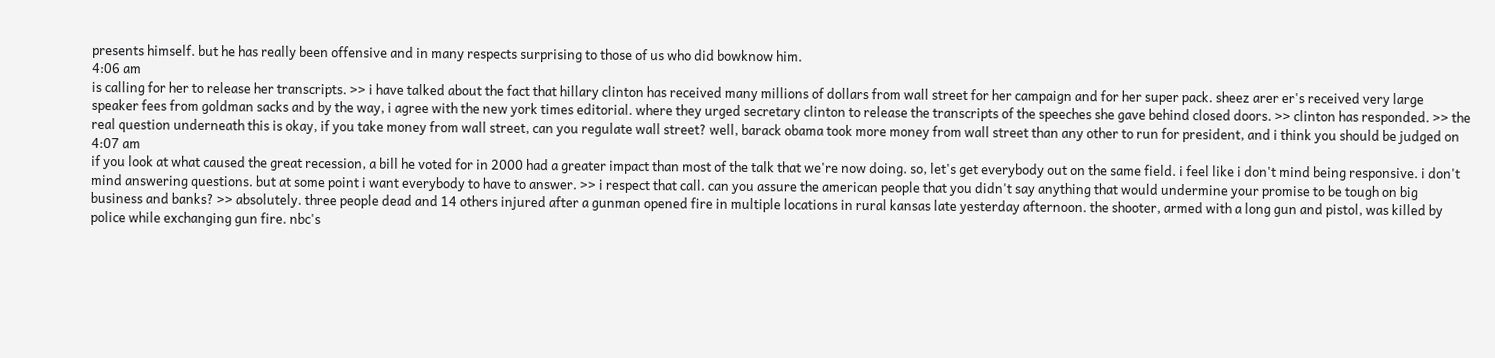presents himself. but he has really been offensive and in many respects surprising to those of us who did bowknow him.
4:06 am
is calling for her to release her transcripts. >> i have talked about the fact that hillary clinton has received many millions of dollars from wall street for her campaign and for her super pack. sheez arer er's received very large speaker fees from goldman sacks and by the way, i agree with the new york times editorial. where they urged secretary clinton to release the transcripts of the speeches she gave behind closed doors. >> clinton has responded. >> the real question underneath this is okay, if you take money from wall street, can you regulate wall street? well, barack obama took more money from wall street than any other to run for president, and i think you should be judged on
4:07 am
if you look at what caused the great recession, a bill he voted for in 2000 had a greater impact than most of the talk that we're now doing. so, let's get everybody out on the same field. i feel like i don't mind being responsive. i don't mind answering questions. but at some point i want everybody to have to answer. >> i respect that call. can you assure the american people that you didn't say anything that would undermine your promise to be tough on big business and banks? >> absolutely. three people dead and 14 others injured after a gunman opened fire in multiple locations in rural kansas late yesterday afternoon. the shooter, armed with a long gun and pistol, was killed by police while exchanging gun fire. nbc's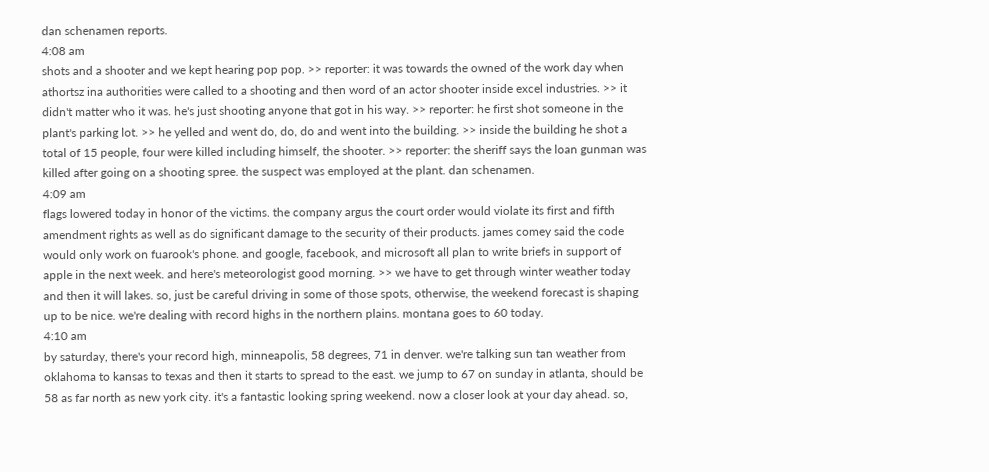dan schenamen reports.
4:08 am
shots and a shooter and we kept hearing pop pop. >> reporter: it was towards the owned of the work day when athortsz ina authorities were called to a shooting and then word of an actor shooter inside excel industries. >> it didn't matter who it was. he's just shooting anyone that got in his way. >> reporter: he first shot someone in the plant's parking lot. >> he yelled and went do, do, do and went into the building. >> inside the building he shot a total of 15 people, four were killed including himself, the shooter. >> reporter: the sheriff says the loan gunman was killed after going on a shooting spree. the suspect was employed at the plant. dan schenamen.
4:09 am
flags lowered today in honor of the victims. the company argus the court order would violate its first and fifth amendment rights as well as do significant damage to the security of their products. james comey said the code would only work on fuarook's phone. and google, facebook, and microsoft all plan to write briefs in support of apple in the next week. and here's meteorologist good morning. >> we have to get through winter weather today and then it will lakes. so, just be careful driving in some of those spots, otherwise, the weekend forecast is shaping up to be nice. we're dealing with record highs in the northern plains. montana goes to 60 today.
4:10 am
by saturday, there's your record high, minneapolis, 58 degrees, 71 in denver. we're talking sun tan weather from oklahoma to kansas to texas and then it starts to spread to the east. we jump to 67 on sunday in atlanta, should be 58 as far north as new york city. it's a fantastic looking spring weekend. now a closer look at your day ahead. so,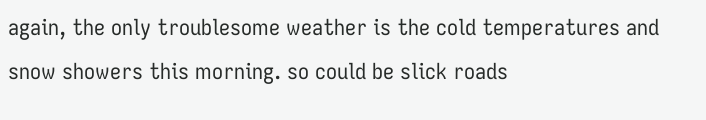again, the only troublesome weather is the cold temperatures and snow showers this morning. so could be slick roads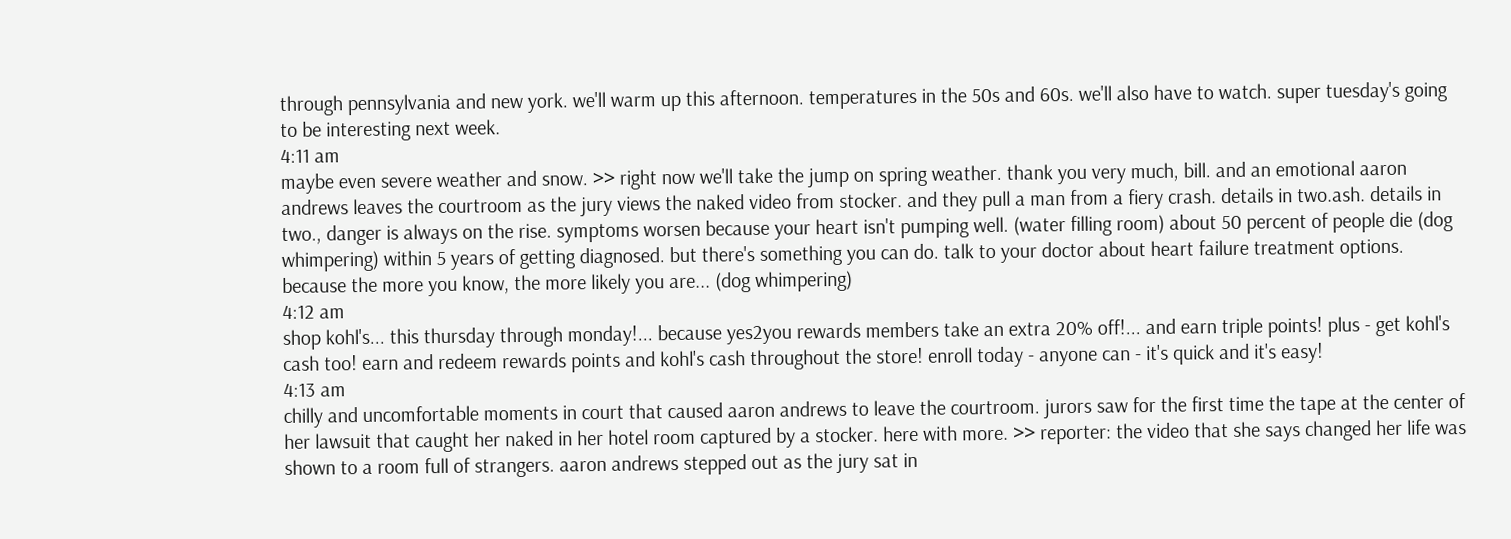through pennsylvania and new york. we'll warm up this afternoon. temperatures in the 50s and 60s. we'll also have to watch. super tuesday's going to be interesting next week.
4:11 am
maybe even severe weather and snow. >> right now we'll take the jump on spring weather. thank you very much, bill. and an emotional aaron andrews leaves the courtroom as the jury views the naked video from stocker. and they pull a man from a fiery crash. details in two.ash. details in two., danger is always on the rise. symptoms worsen because your heart isn't pumping well. (water filling room) about 50 percent of people die (dog whimpering) within 5 years of getting diagnosed. but there's something you can do. talk to your doctor about heart failure treatment options. because the more you know, the more likely you are... (dog whimpering)
4:12 am
shop kohl's... this thursday through monday!... because yes2you rewards members take an extra 20% off!... and earn triple points! plus - get kohl's cash too! earn and redeem rewards points and kohl's cash throughout the store! enroll today - anyone can - it's quick and it's easy!
4:13 am
chilly and uncomfortable moments in court that caused aaron andrews to leave the courtroom. jurors saw for the first time the tape at the center of her lawsuit that caught her naked in her hotel room captured by a stocker. here with more. >> reporter: the video that she says changed her life was shown to a room full of strangers. aaron andrews stepped out as the jury sat in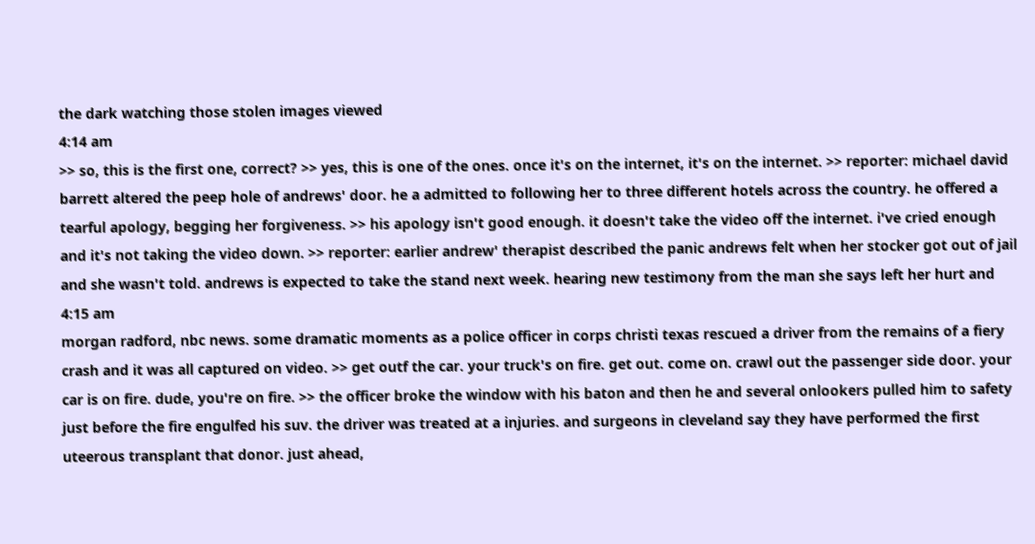the dark watching those stolen images viewed
4:14 am
>> so, this is the first one, correct? >> yes, this is one of the ones. once it's on the internet, it's on the internet. >> reporter: michael david barrett altered the peep hole of andrews' door. he a admitted to following her to three different hotels across the country. he offered a tearful apology, begging her forgiveness. >> his apology isn't good enough. it doesn't take the video off the internet. i've cried enough and it's not taking the video down. >> reporter: earlier andrew' therapist described the panic andrews felt when her stocker got out of jail and she wasn't told. andrews is expected to take the stand next week. hearing new testimony from the man she says left her hurt and
4:15 am
morgan radford, nbc news. some dramatic moments as a police officer in corps christi texas rescued a driver from the remains of a fiery crash and it was all captured on video. >> get outf the car. your truck's on fire. get out. come on. crawl out the passenger side door. your car is on fire. dude, you're on fire. >> the officer broke the window with his baton and then he and several onlookers pulled him to safety just before the fire engulfed his suv. the driver was treated at a injuries. and surgeons in cleveland say they have performed the first uteerous transplant that donor. just ahead,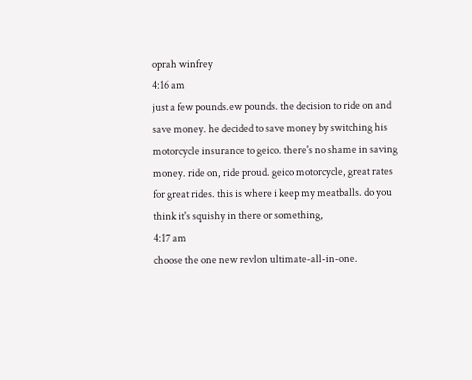oprah winfrey
4:16 am
just a few pounds.ew pounds. the decision to ride on and save money. he decided to save money by switching his motorcycle insurance to geico. there's no shame in saving money. ride on, ride proud. geico motorcycle, great rates for great rides. this is where i keep my meatballs. do you think it's squishy in there or something,
4:17 am
choose the one new revlon ultimate-all-in-one.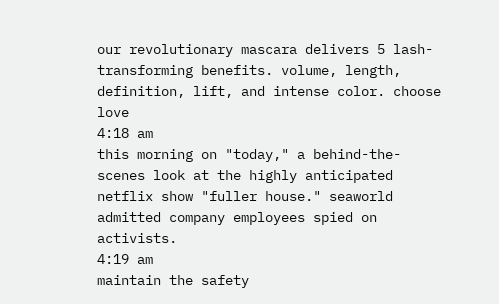our revolutionary mascara delivers 5 lash-transforming benefits. volume, length, definition, lift, and intense color. choose love
4:18 am
this morning on "today," a behind-the-scenes look at the highly anticipated netflix show "fuller house." seaworld admitted company employees spied on activists.
4:19 am
maintain the safety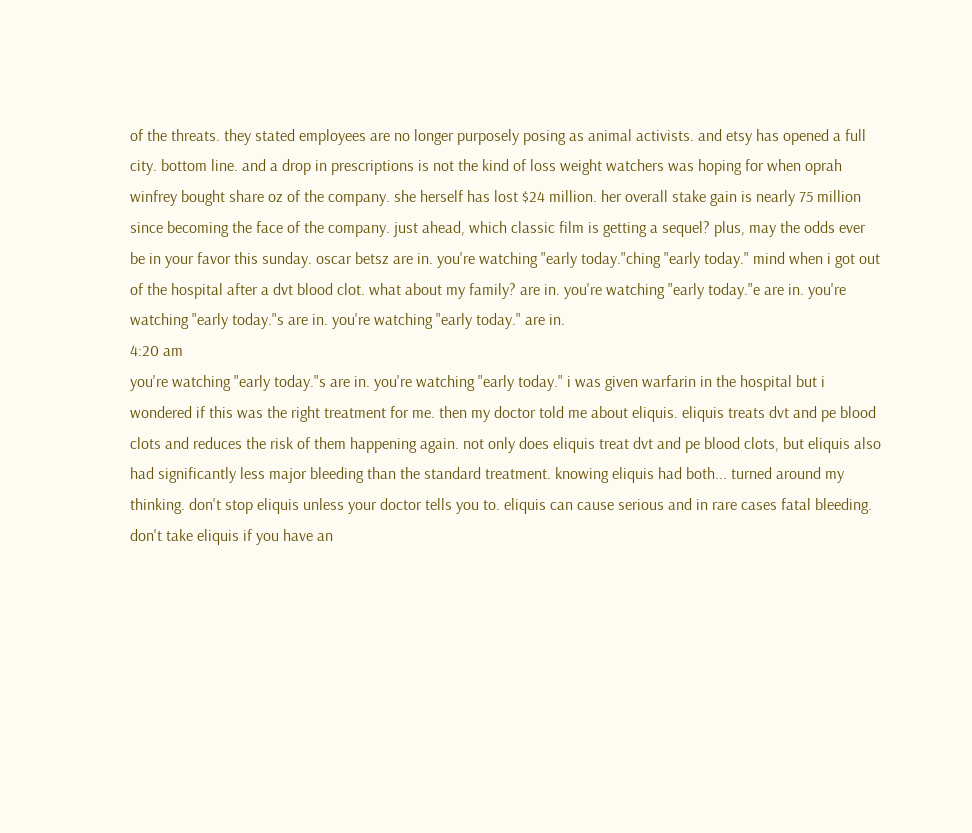of the threats. they stated employees are no longer purposely posing as animal activists. and etsy has opened a full city. bottom line. and a drop in prescriptions is not the kind of loss weight watchers was hoping for when oprah winfrey bought share oz of the company. she herself has lost $24 million. her overall stake gain is nearly 75 million since becoming the face of the company. just ahead, which classic film is getting a sequel? plus, may the odds ever be in your favor this sunday. oscar betsz are in. you're watching "early today."ching "early today." mind when i got out of the hospital after a dvt blood clot. what about my family? are in. you're watching "early today."e are in. you're watching "early today."s are in. you're watching "early today." are in.
4:20 am
you're watching "early today."s are in. you're watching "early today." i was given warfarin in the hospital but i wondered if this was the right treatment for me. then my doctor told me about eliquis. eliquis treats dvt and pe blood clots and reduces the risk of them happening again. not only does eliquis treat dvt and pe blood clots, but eliquis also had significantly less major bleeding than the standard treatment. knowing eliquis had both... turned around my thinking. don't stop eliquis unless your doctor tells you to. eliquis can cause serious and in rare cases fatal bleeding. don't take eliquis if you have an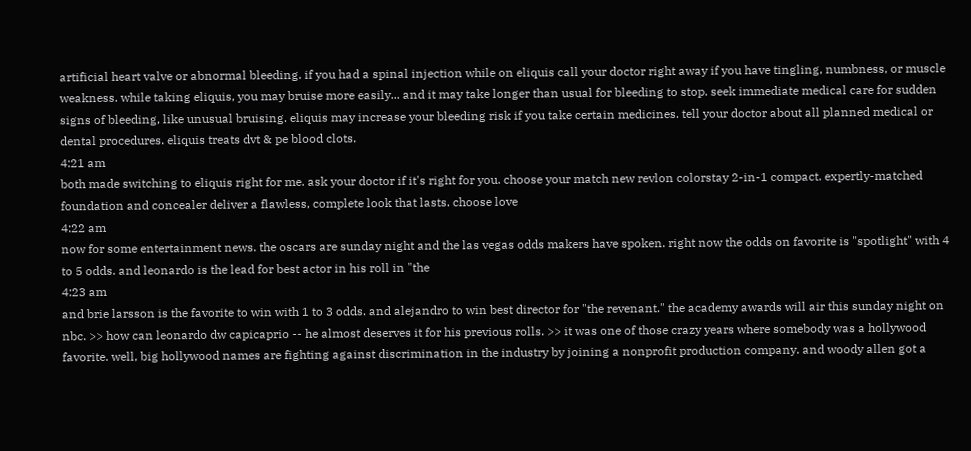artificial heart valve or abnormal bleeding. if you had a spinal injection while on eliquis call your doctor right away if you have tingling, numbness, or muscle weakness. while taking eliquis, you may bruise more easily... and it may take longer than usual for bleeding to stop. seek immediate medical care for sudden signs of bleeding, like unusual bruising. eliquis may increase your bleeding risk if you take certain medicines. tell your doctor about all planned medical or dental procedures. eliquis treats dvt & pe blood clots.
4:21 am
both made switching to eliquis right for me. ask your doctor if it's right for you. choose your match new revlon colorstay 2-in-1 compact. expertly-matched foundation and concealer deliver a flawless, complete look that lasts. choose love
4:22 am
now for some entertainment news. the oscars are sunday night and the las vegas odds makers have spoken. right now the odds on favorite is "spotlight" with 4 to 5 odds. and leonardo is the lead for best actor in his roll in "the
4:23 am
and brie larsson is the favorite to win with 1 to 3 odds. and alejandro to win best director for "the revenant." the academy awards will air this sunday night on nbc. >> how can leonardo dw capicaprio -- he almost deserves it for his previous rolls. >> it was one of those crazy years where somebody was a hollywood favorite. well, big hollywood names are fighting against discrimination in the industry by joining a nonprofit production company. and woody allen got a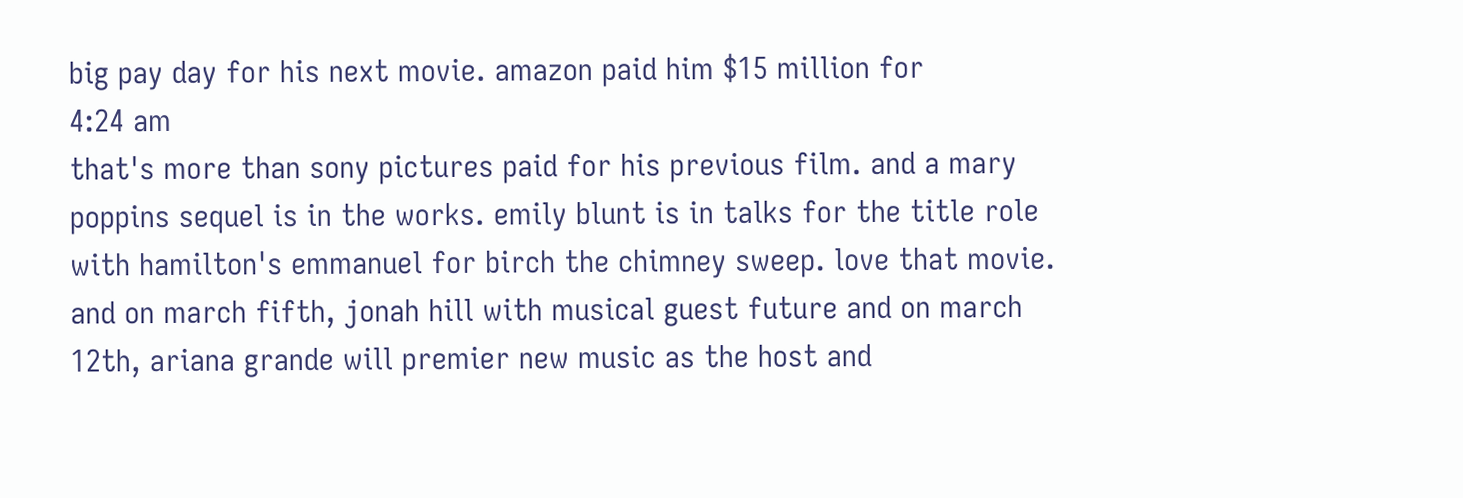big pay day for his next movie. amazon paid him $15 million for
4:24 am
that's more than sony pictures paid for his previous film. and a mary poppins sequel is in the works. emily blunt is in talks for the title role with hamilton's emmanuel for birch the chimney sweep. love that movie. and on march fifth, jonah hill with musical guest future and on march 12th, ariana grande will premier new music as the host and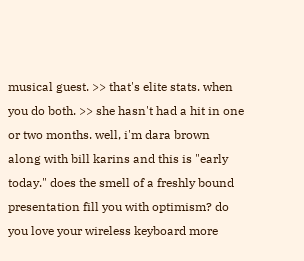musical guest. >> that's elite stats. when you do both. >> she hasn't had a hit in one or two months. well, i'm dara brown along with bill karins and this is "early today." does the smell of a freshly bound presentation fill you with optimism? do you love your wireless keyboard more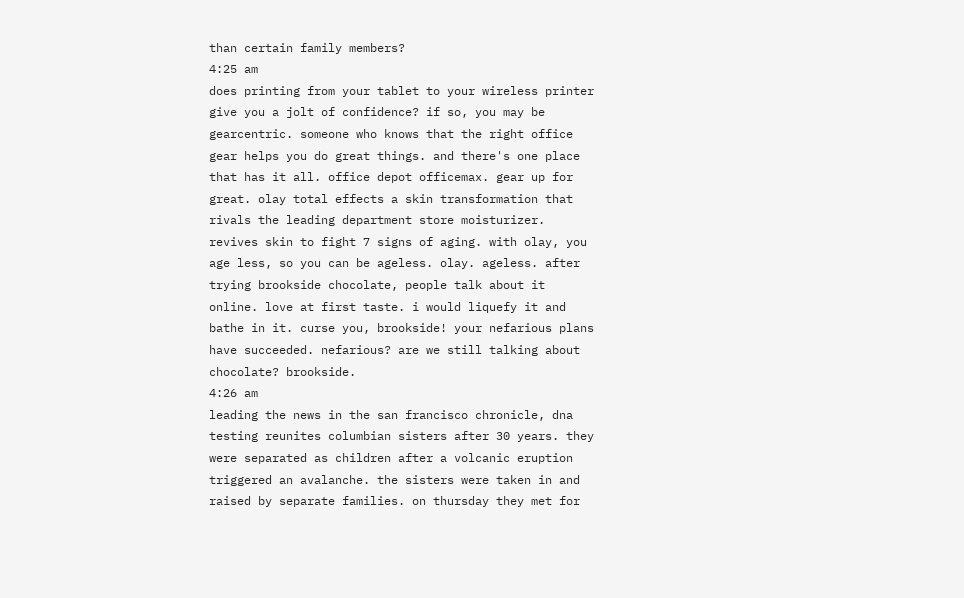than certain family members?
4:25 am
does printing from your tablet to your wireless printer give you a jolt of confidence? if so, you may be gearcentric. someone who knows that the right office gear helps you do great things. and there's one place that has it all. office depot officemax. gear up for great. olay total effects a skin transformation that rivals the leading department store moisturizer. revives skin to fight 7 signs of aging. with olay, you age less, so you can be ageless. olay. ageless. after trying brookside chocolate, people talk about it online. love at first taste. i would liquefy it and bathe in it. curse you, brookside! your nefarious plans have succeeded. nefarious? are we still talking about chocolate? brookside.
4:26 am
leading the news in the san francisco chronicle, dna testing reunites columbian sisters after 30 years. they were separated as children after a volcanic eruption triggered an avalanche. the sisters were taken in and raised by separate families. on thursday they met for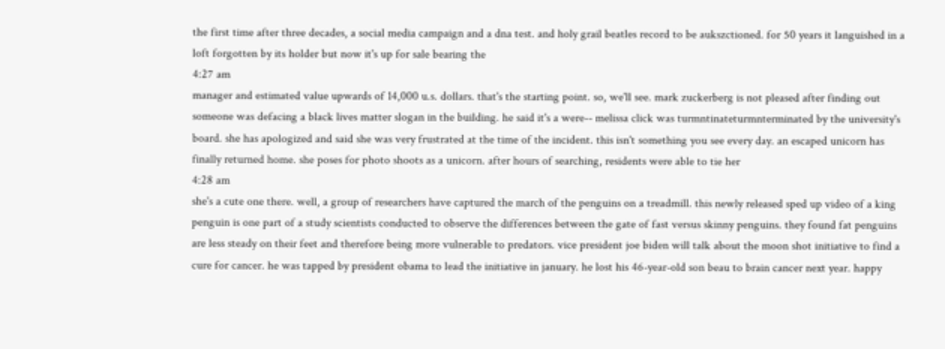the first time after three decades, a social media campaign and a dna test. and holy grail beatles record to be aukszctioned. for 50 years it languished in a loft forgotten by its holder but now it's up for sale bearing the
4:27 am
manager and estimated value upwards of 14,000 u.s. dollars. that's the starting point. so, we'll see. mark zuckerberg is not pleased after finding out someone was defacing a black lives matter slogan in the building. he said it's a were-- melissa click was turmntinateturmnterminated by the university's board. she has apologized and said she was very frustrated at the time of the incident. this isn't something you see every day. an escaped unicorn has finally returned home. she poses for photo shoots as a unicorn. after hours of searching, residents were able to tie her
4:28 am
she's a cute one there. well, a group of researchers have captured the march of the penguins on a treadmill. this newly released sped up video of a king penguin is one part of a study scientists conducted to observe the differences between the gate of fast versus skinny penguins. they found fat penguins are less steady on their feet and therefore being more vulnerable to predators. vice president joe biden will talk about the moon shot initiative to find a cure for cancer. he was tapped by president obama to lead the initiative in january. he lost his 46-year-old son beau to brain cancer next year. happy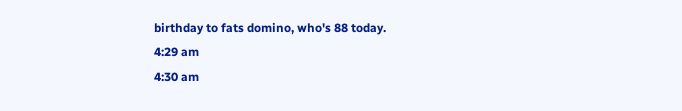birthday to fats domino, who's 88 today.
4:29 am
4:30 am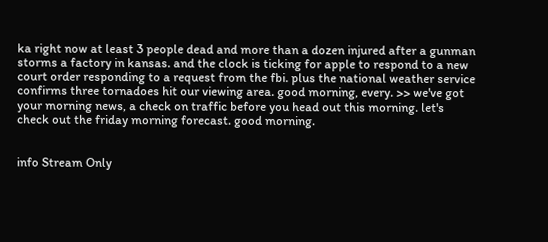ka right now at least 3 people dead and more than a dozen injured after a gunman storms a factory in kansas. and the clock is ticking for apple to respond to a new court order responding to a request from the fbi. plus the national weather service confirms three tornadoes hit our viewing area. good morning, every. >> we've got your morning news, a check on traffic before you head out this morning. let's check out the friday morning forecast. good morning.


info Stream Only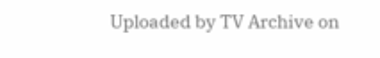Uploaded by TV Archive on